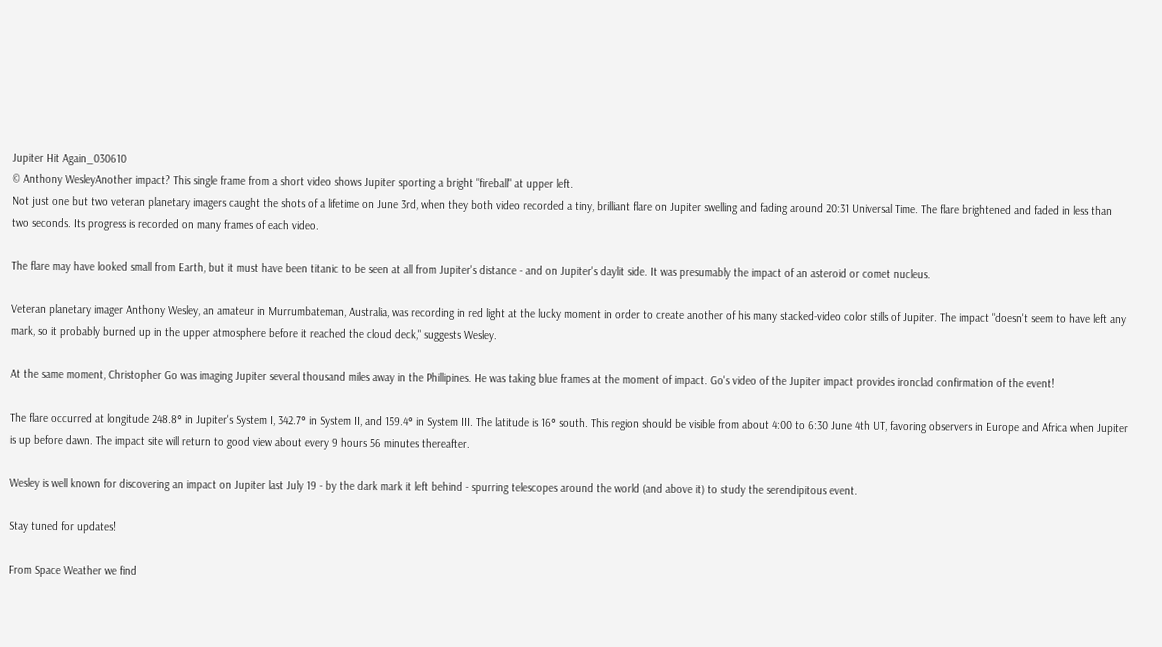Jupiter Hit Again_030610
© Anthony WesleyAnother impact? This single frame from a short video shows Jupiter sporting a bright "fireball" at upper left.
Not just one but two veteran planetary imagers caught the shots of a lifetime on June 3rd, when they both video recorded a tiny, brilliant flare on Jupiter swelling and fading around 20:31 Universal Time. The flare brightened and faded in less than two seconds. Its progress is recorded on many frames of each video.

The flare may have looked small from Earth, but it must have been titanic to be seen at all from Jupiter's distance - and on Jupiter's daylit side. It was presumably the impact of an asteroid or comet nucleus.

Veteran planetary imager Anthony Wesley, an amateur in Murrumbateman, Australia, was recording in red light at the lucky moment in order to create another of his many stacked-video color stills of Jupiter. The impact "doesn't seem to have left any mark, so it probably burned up in the upper atmosphere before it reached the cloud deck," suggests Wesley.

At the same moment, Christopher Go was imaging Jupiter several thousand miles away in the Phillipines. He was taking blue frames at the moment of impact. Go's video of the Jupiter impact provides ironclad confirmation of the event!

The flare occurred at longitude 248.8° in Jupiter's System I, 342.7° in System II, and 159.4° in System III. The latitude is 16° south. This region should be visible from about 4:00 to 6:30 June 4th UT, favoring observers in Europe and Africa when Jupiter is up before dawn. The impact site will return to good view about every 9 hours 56 minutes thereafter.

Wesley is well known for discovering an impact on Jupiter last July 19 - by the dark mark it left behind - spurring telescopes around the world (and above it) to study the serendipitous event.

Stay tuned for updates!

From Space Weather we find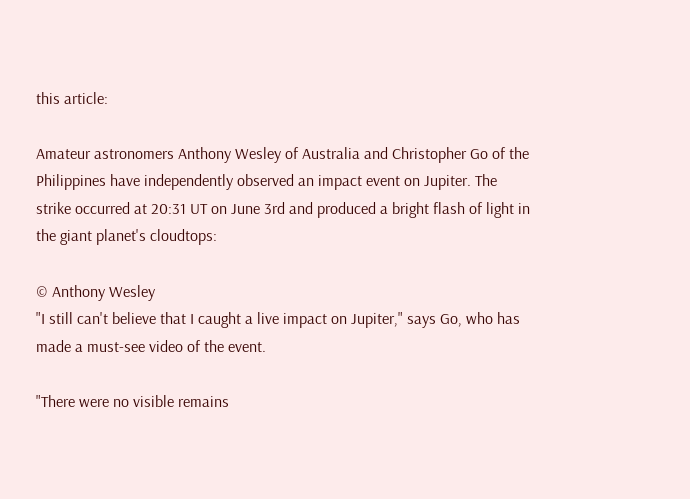this article:

Amateur astronomers Anthony Wesley of Australia and Christopher Go of the Philippines have independently observed an impact event on Jupiter. The strike occurred at 20:31 UT on June 3rd and produced a bright flash of light in the giant planet's cloudtops:

© Anthony Wesley
"I still can't believe that I caught a live impact on Jupiter," says Go, who has made a must-see video of the event.

"There were no visible remains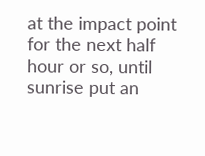at the impact point for the next half hour or so, until sunrise put an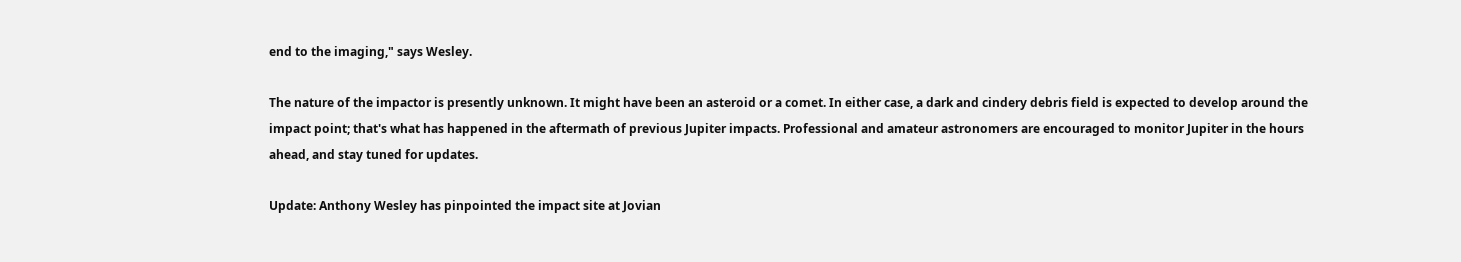end to the imaging," says Wesley.

The nature of the impactor is presently unknown. It might have been an asteroid or a comet. In either case, a dark and cindery debris field is expected to develop around the impact point; that's what has happened in the aftermath of previous Jupiter impacts. Professional and amateur astronomers are encouraged to monitor Jupiter in the hours ahead, and stay tuned for updates.

Update: Anthony Wesley has pinpointed the impact site at Jovian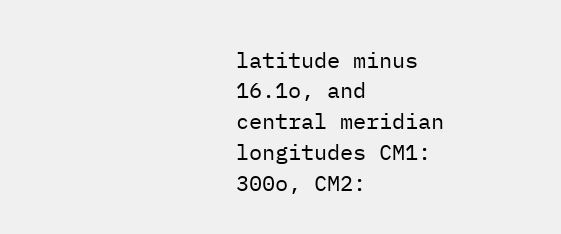latitude minus 16.1o, and central meridian longitudes CM1: 300o, CM2: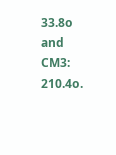33.8o and CM3: 210.4o.